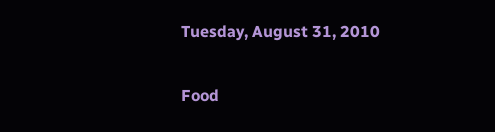Tuesday, August 31, 2010

Food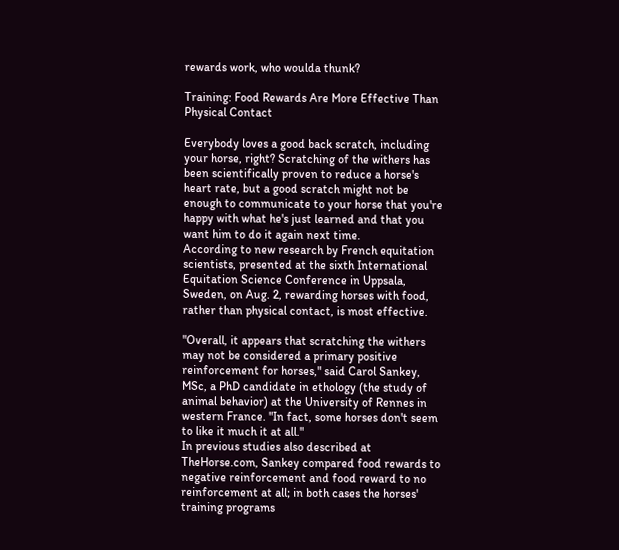rewards work, who woulda thunk?

Training: Food Rewards Are More Effective Than Physical Contact

Everybody loves a good back scratch, including your horse, right? Scratching of the withers has been scientifically proven to reduce a horse's heart rate, but a good scratch might not be enough to communicate to your horse that you're happy with what he's just learned and that you want him to do it again next time.
According to new research by French equitation scientists, presented at the sixth International Equitation Science Conference in Uppsala, Sweden, on Aug. 2, rewarding horses with food, rather than physical contact, is most effective.

"Overall, it appears that scratching the withers may not be considered a primary positive reinforcement for horses," said Carol Sankey, MSc, a PhD candidate in ethology (the study of animal behavior) at the University of Rennes in western France. "In fact, some horses don't seem to like it much it at all."
In previous studies also described at TheHorse.com, Sankey compared food rewards to negative reinforcement and food reward to no reinforcement at all; in both cases the horses' training programs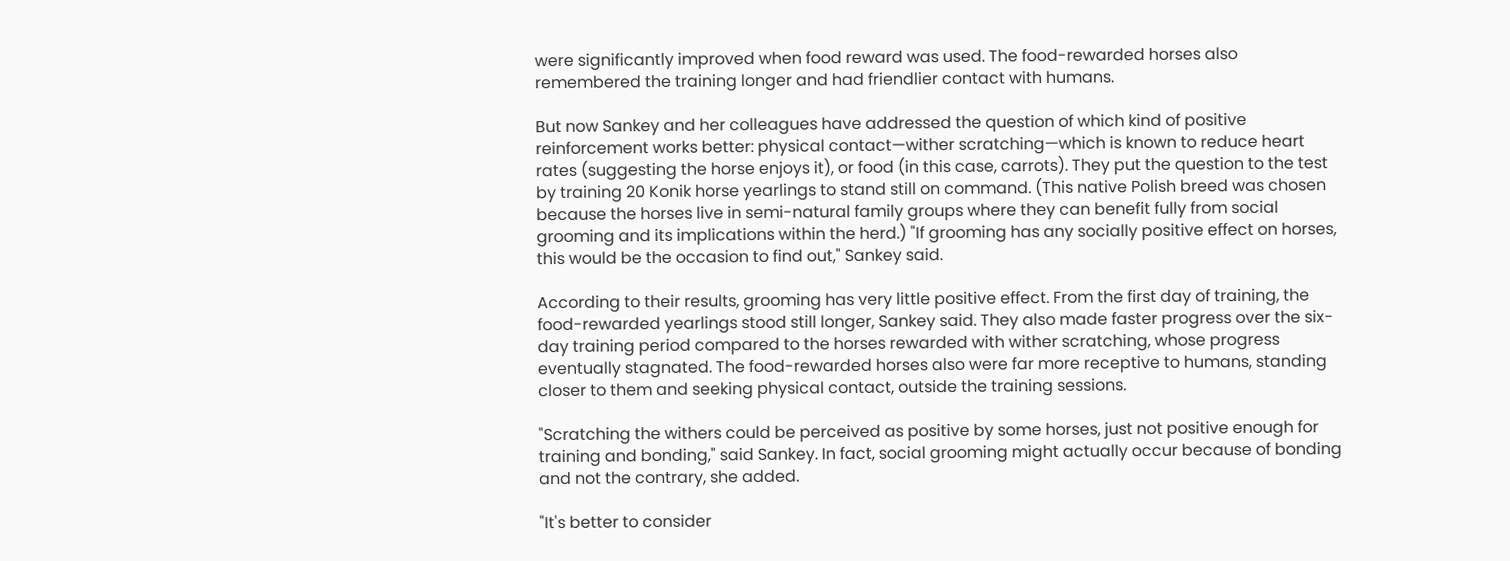were significantly improved when food reward was used. The food-rewarded horses also remembered the training longer and had friendlier contact with humans.

But now Sankey and her colleagues have addressed the question of which kind of positive reinforcement works better: physical contact—wither scratching—which is known to reduce heart rates (suggesting the horse enjoys it), or food (in this case, carrots). They put the question to the test by training 20 Konik horse yearlings to stand still on command. (This native Polish breed was chosen because the horses live in semi-natural family groups where they can benefit fully from social grooming and its implications within the herd.) "If grooming has any socially positive effect on horses, this would be the occasion to find out," Sankey said.

According to their results, grooming has very little positive effect. From the first day of training, the food-rewarded yearlings stood still longer, Sankey said. They also made faster progress over the six-day training period compared to the horses rewarded with wither scratching, whose progress eventually stagnated. The food-rewarded horses also were far more receptive to humans, standing closer to them and seeking physical contact, outside the training sessions.

"Scratching the withers could be perceived as positive by some horses, just not positive enough for training and bonding," said Sankey. In fact, social grooming might actually occur because of bonding and not the contrary, she added.

"It's better to consider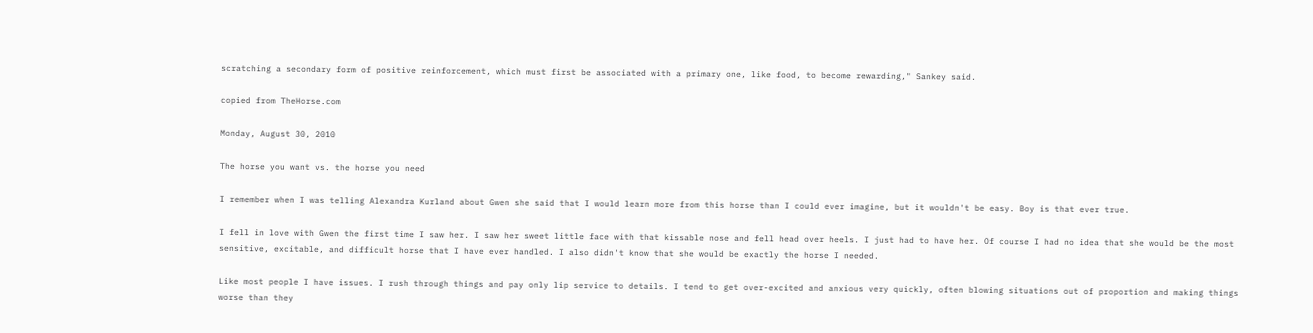scratching a secondary form of positive reinforcement, which must first be associated with a primary one, like food, to become rewarding," Sankey said.

copied from TheHorse.com

Monday, August 30, 2010

The horse you want vs. the horse you need

I remember when I was telling Alexandra Kurland about Gwen she said that I would learn more from this horse than I could ever imagine, but it wouldn't be easy. Boy is that ever true.

I fell in love with Gwen the first time I saw her. I saw her sweet little face with that kissable nose and fell head over heels. I just had to have her. Of course I had no idea that she would be the most sensitive, excitable, and difficult horse that I have ever handled. I also didn't know that she would be exactly the horse I needed.

Like most people I have issues. I rush through things and pay only lip service to details. I tend to get over-excited and anxious very quickly, often blowing situations out of proportion and making things worse than they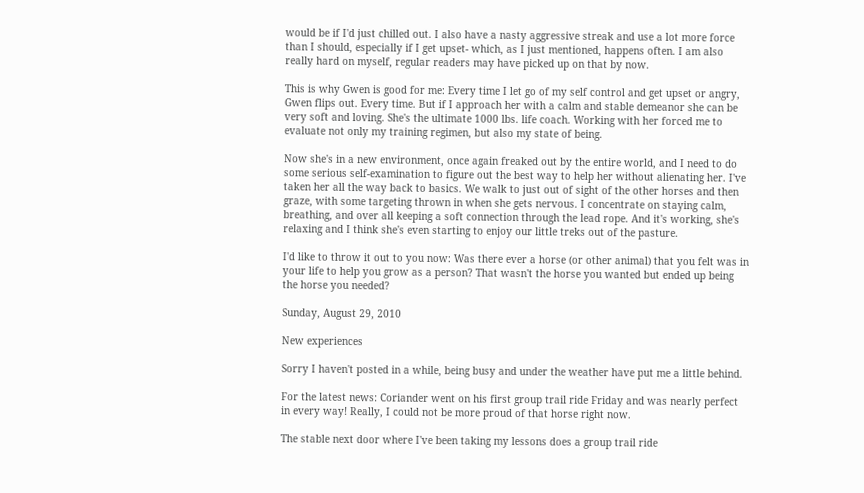would be if I'd just chilled out. I also have a nasty aggressive streak and use a lot more force than I should, especially if I get upset- which, as I just mentioned, happens often. I am also really hard on myself, regular readers may have picked up on that by now.

This is why Gwen is good for me: Every time I let go of my self control and get upset or angry, Gwen flips out. Every time. But if I approach her with a calm and stable demeanor she can be very soft and loving. She's the ultimate 1000 lbs. life coach. Working with her forced me to evaluate not only my training regimen, but also my state of being.

Now she's in a new environment, once again freaked out by the entire world, and I need to do some serious self-examination to figure out the best way to help her without alienating her. I've taken her all the way back to basics. We walk to just out of sight of the other horses and then graze, with some targeting thrown in when she gets nervous. I concentrate on staying calm, breathing, and over all keeping a soft connection through the lead rope. And it's working, she's relaxing and I think she's even starting to enjoy our little treks out of the pasture.

I'd like to throw it out to you now: Was there ever a horse (or other animal) that you felt was in your life to help you grow as a person? That wasn't the horse you wanted but ended up being the horse you needed?

Sunday, August 29, 2010

New experiences

Sorry I haven't posted in a while, being busy and under the weather have put me a little behind.

For the latest news: Coriander went on his first group trail ride Friday and was nearly perfect in every way! Really, I could not be more proud of that horse right now.

The stable next door where I've been taking my lessons does a group trail ride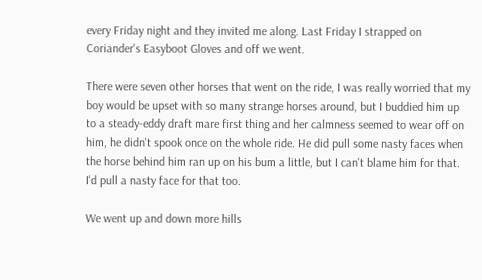every Friday night and they invited me along. Last Friday I strapped on Coriander's Easyboot Gloves and off we went.

There were seven other horses that went on the ride, I was really worried that my boy would be upset with so many strange horses around, but I buddied him up to a steady-eddy draft mare first thing and her calmness seemed to wear off on him, he didn't spook once on the whole ride. He did pull some nasty faces when the horse behind him ran up on his bum a little, but I can't blame him for that. I'd pull a nasty face for that too.

We went up and down more hills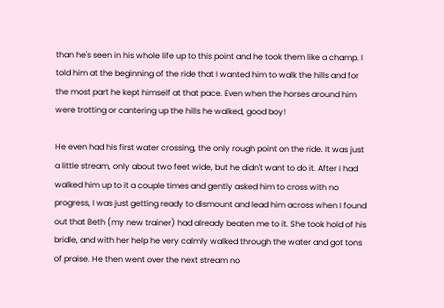than he's seen in his whole life up to this point and he took them like a champ. I told him at the beginning of the ride that I wanted him to walk the hills and for the most part he kept himself at that pace. Even when the horses around him were trotting or cantering up the hills he walked, good boy!

He even had his first water crossing, the only rough point on the ride. It was just a little stream, only about two feet wide, but he didn't want to do it. After I had walked him up to it a couple times and gently asked him to cross with no progress, I was just getting ready to dismount and lead him across when I found out that Beth (my new trainer) had already beaten me to it. She took hold of his bridle, and with her help he very calmly walked through the water and got tons of praise. He then went over the next stream no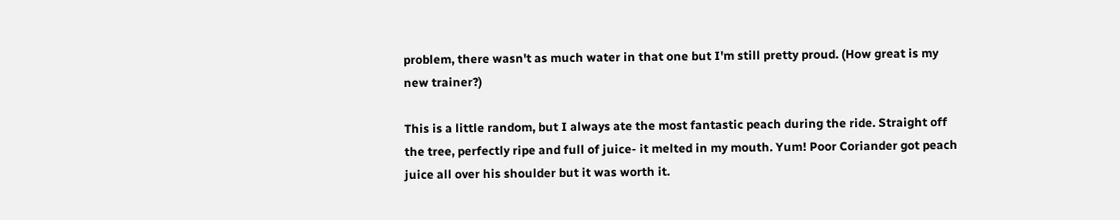problem, there wasn't as much water in that one but I'm still pretty proud. (How great is my new trainer?)

This is a little random, but I always ate the most fantastic peach during the ride. Straight off the tree, perfectly ripe and full of juice- it melted in my mouth. Yum! Poor Coriander got peach juice all over his shoulder but it was worth it.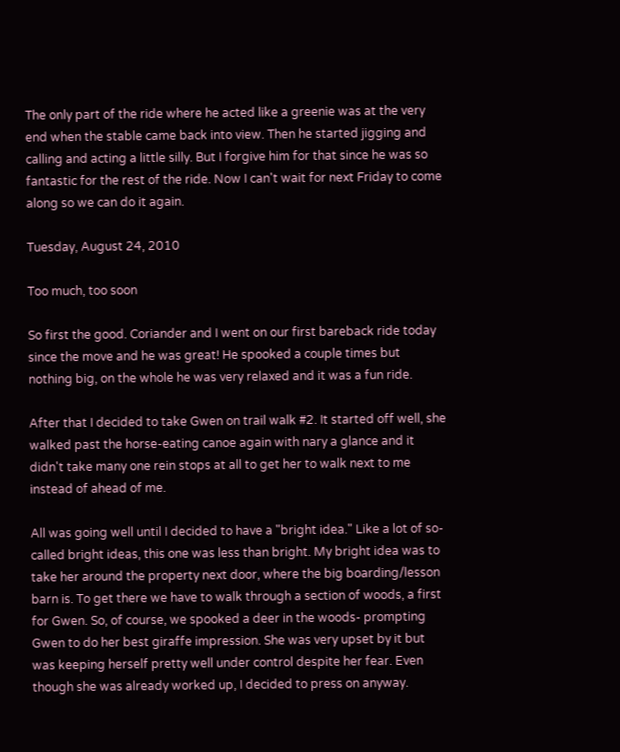The only part of the ride where he acted like a greenie was at the very end when the stable came back into view. Then he started jigging and calling and acting a little silly. But I forgive him for that since he was so fantastic for the rest of the ride. Now I can't wait for next Friday to come along so we can do it again.

Tuesday, August 24, 2010

Too much, too soon

So first the good. Coriander and I went on our first bareback ride today since the move and he was great! He spooked a couple times but nothing big, on the whole he was very relaxed and it was a fun ride.

After that I decided to take Gwen on trail walk #2. It started off well, she walked past the horse-eating canoe again with nary a glance and it didn't take many one rein stops at all to get her to walk next to me instead of ahead of me.

All was going well until I decided to have a "bright idea." Like a lot of so-called bright ideas, this one was less than bright. My bright idea was to take her around the property next door, where the big boarding/lesson barn is. To get there we have to walk through a section of woods, a first for Gwen. So, of course, we spooked a deer in the woods- prompting Gwen to do her best giraffe impression. She was very upset by it but was keeping herself pretty well under control despite her fear. Even though she was already worked up, I decided to press on anyway.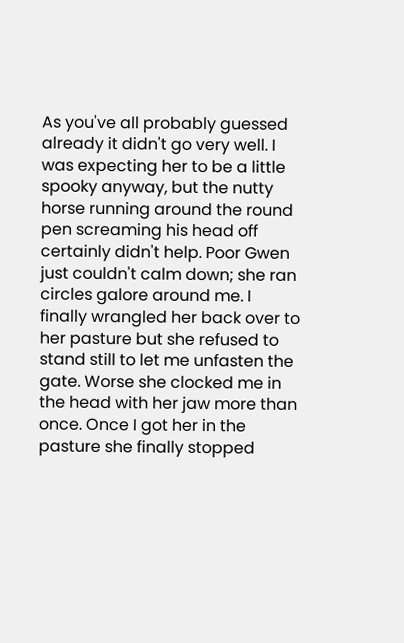As you've all probably guessed already it didn't go very well. I was expecting her to be a little spooky anyway, but the nutty horse running around the round pen screaming his head off certainly didn't help. Poor Gwen just couldn't calm down; she ran circles galore around me. I finally wrangled her back over to her pasture but she refused to stand still to let me unfasten the gate. Worse she clocked me in the head with her jaw more than once. Once I got her in the pasture she finally stopped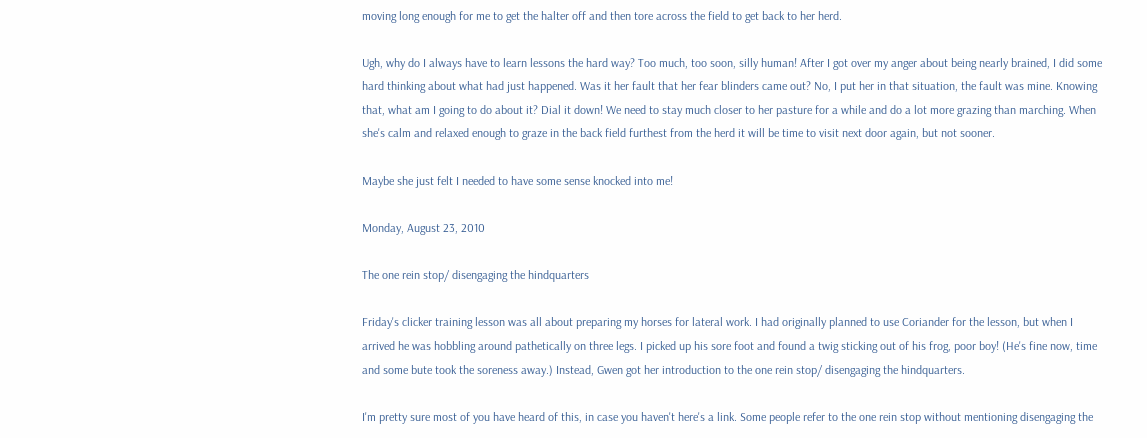moving long enough for me to get the halter off and then tore across the field to get back to her herd.

Ugh, why do I always have to learn lessons the hard way? Too much, too soon, silly human! After I got over my anger about being nearly brained, I did some hard thinking about what had just happened. Was it her fault that her fear blinders came out? No, I put her in that situation, the fault was mine. Knowing that, what am I going to do about it? Dial it down! We need to stay much closer to her pasture for a while and do a lot more grazing than marching. When she's calm and relaxed enough to graze in the back field furthest from the herd it will be time to visit next door again, but not sooner.

Maybe she just felt I needed to have some sense knocked into me!

Monday, August 23, 2010

The one rein stop/ disengaging the hindquarters

Friday's clicker training lesson was all about preparing my horses for lateral work. I had originally planned to use Coriander for the lesson, but when I arrived he was hobbling around pathetically on three legs. I picked up his sore foot and found a twig sticking out of his frog, poor boy! (He's fine now, time and some bute took the soreness away.) Instead, Gwen got her introduction to the one rein stop/ disengaging the hindquarters.

I'm pretty sure most of you have heard of this, in case you haven't here's a link. Some people refer to the one rein stop without mentioning disengaging the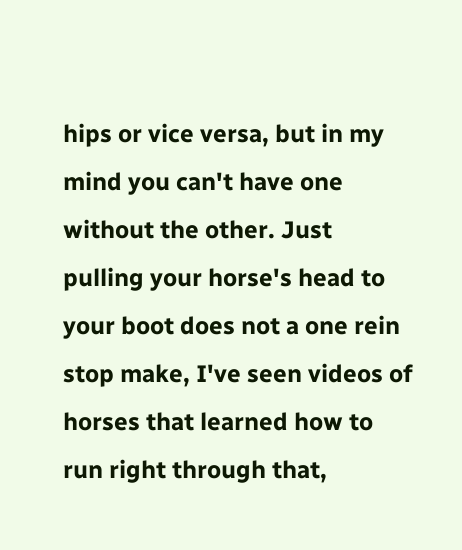hips or vice versa, but in my mind you can't have one without the other. Just pulling your horse's head to your boot does not a one rein stop make, I've seen videos of horses that learned how to run right through that,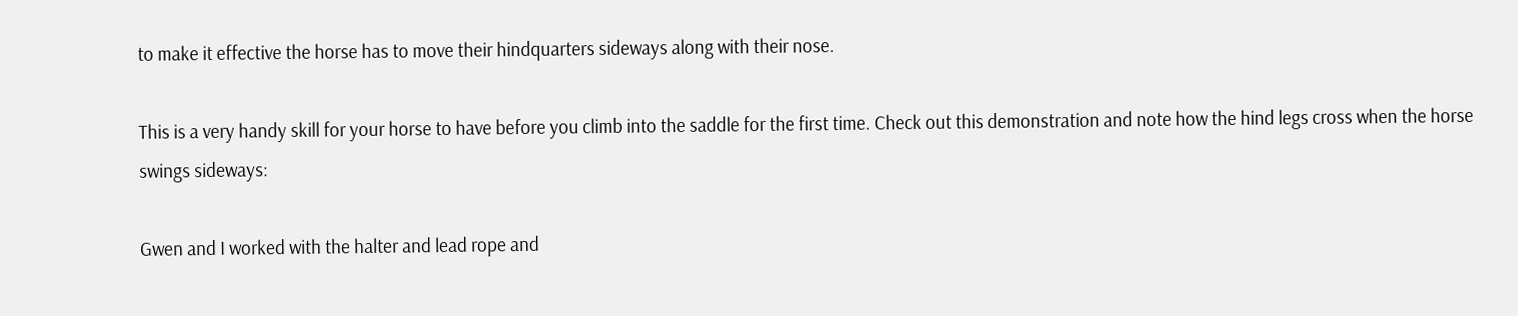to make it effective the horse has to move their hindquarters sideways along with their nose.

This is a very handy skill for your horse to have before you climb into the saddle for the first time. Check out this demonstration and note how the hind legs cross when the horse swings sideways:

Gwen and I worked with the halter and lead rope and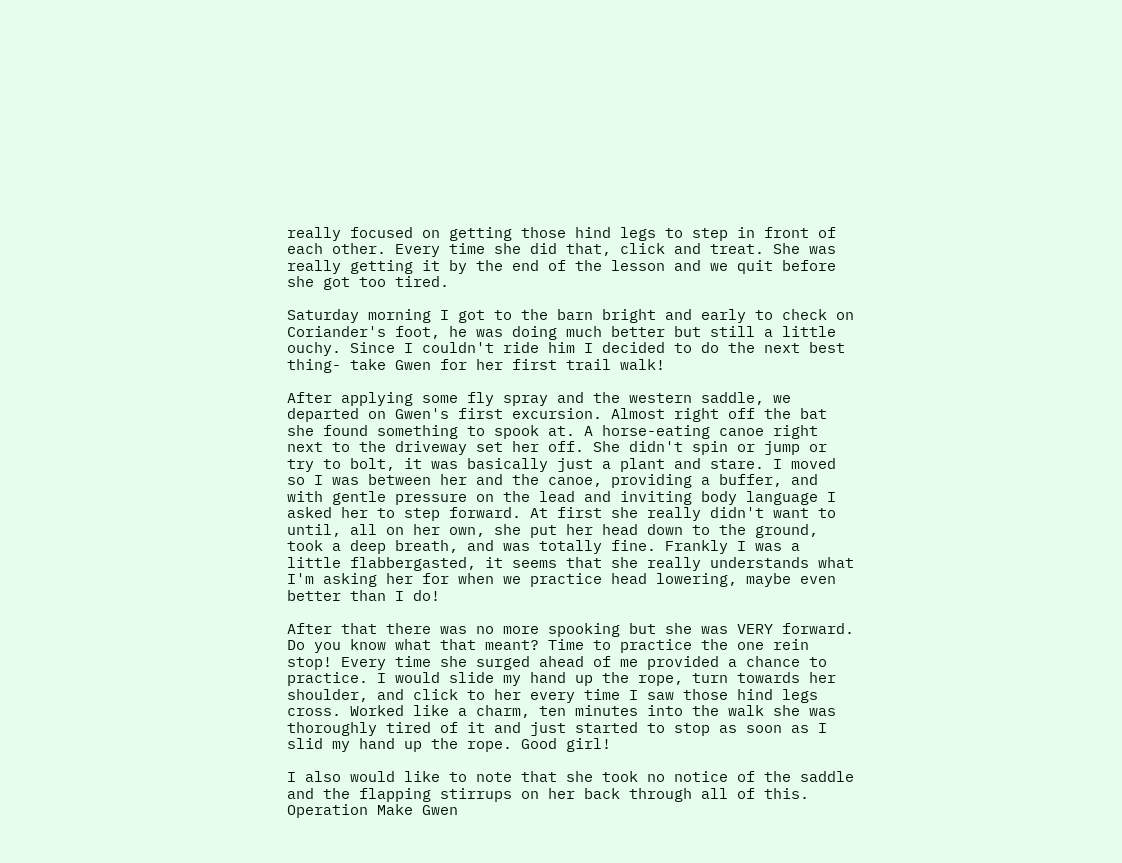really focused on getting those hind legs to step in front of each other. Every time she did that, click and treat. She was really getting it by the end of the lesson and we quit before she got too tired.

Saturday morning I got to the barn bright and early to check on Coriander's foot, he was doing much better but still a little ouchy. Since I couldn't ride him I decided to do the next best thing- take Gwen for her first trail walk!

After applying some fly spray and the western saddle, we departed on Gwen's first excursion. Almost right off the bat she found something to spook at. A horse-eating canoe right next to the driveway set her off. She didn't spin or jump or try to bolt, it was basically just a plant and stare. I moved so I was between her and the canoe, providing a buffer, and with gentle pressure on the lead and inviting body language I asked her to step forward. At first she really didn't want to until, all on her own, she put her head down to the ground, took a deep breath, and was totally fine. Frankly I was a little flabbergasted, it seems that she really understands what I'm asking her for when we practice head lowering, maybe even better than I do!

After that there was no more spooking but she was VERY forward. Do you know what that meant? Time to practice the one rein stop! Every time she surged ahead of me provided a chance to practice. I would slide my hand up the rope, turn towards her shoulder, and click to her every time I saw those hind legs cross. Worked like a charm, ten minutes into the walk she was thoroughly tired of it and just started to stop as soon as I slid my hand up the rope. Good girl!

I also would like to note that she took no notice of the saddle and the flapping stirrups on her back through all of this. Operation Make Gwen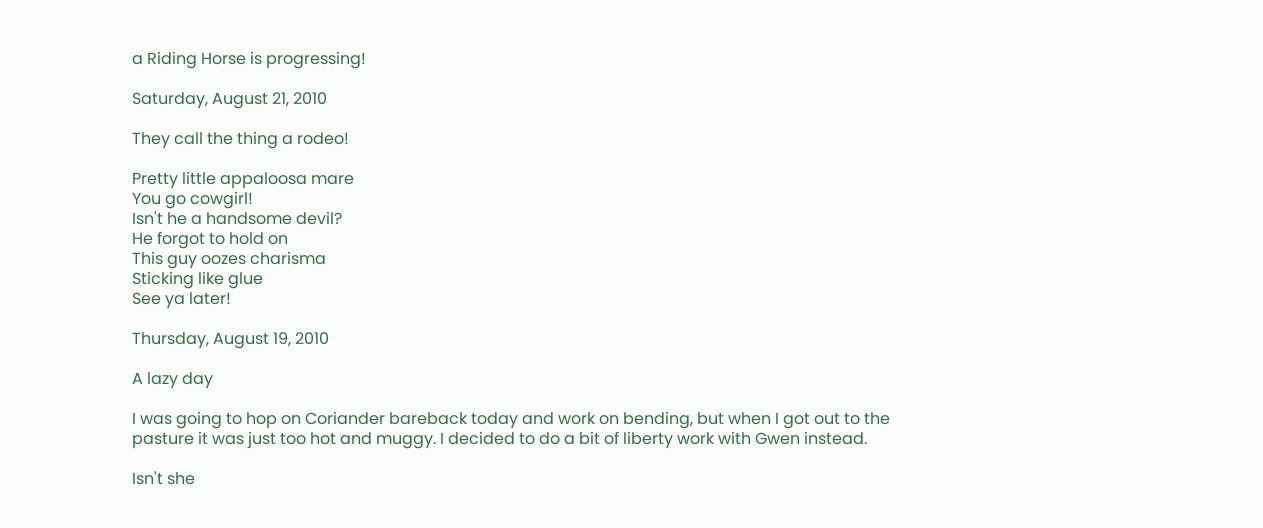a Riding Horse is progressing!

Saturday, August 21, 2010

They call the thing a rodeo!

Pretty little appaloosa mare
You go cowgirl!
Isn't he a handsome devil?
He forgot to hold on
This guy oozes charisma
Sticking like glue
See ya later!

Thursday, August 19, 2010

A lazy day

I was going to hop on Coriander bareback today and work on bending, but when I got out to the pasture it was just too hot and muggy. I decided to do a bit of liberty work with Gwen instead.

Isn't she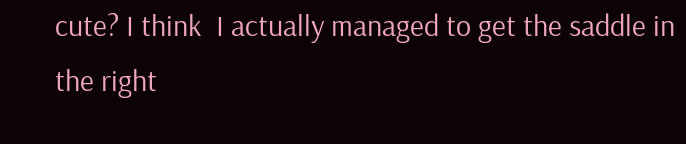cute? I think  I actually managed to get the saddle in the right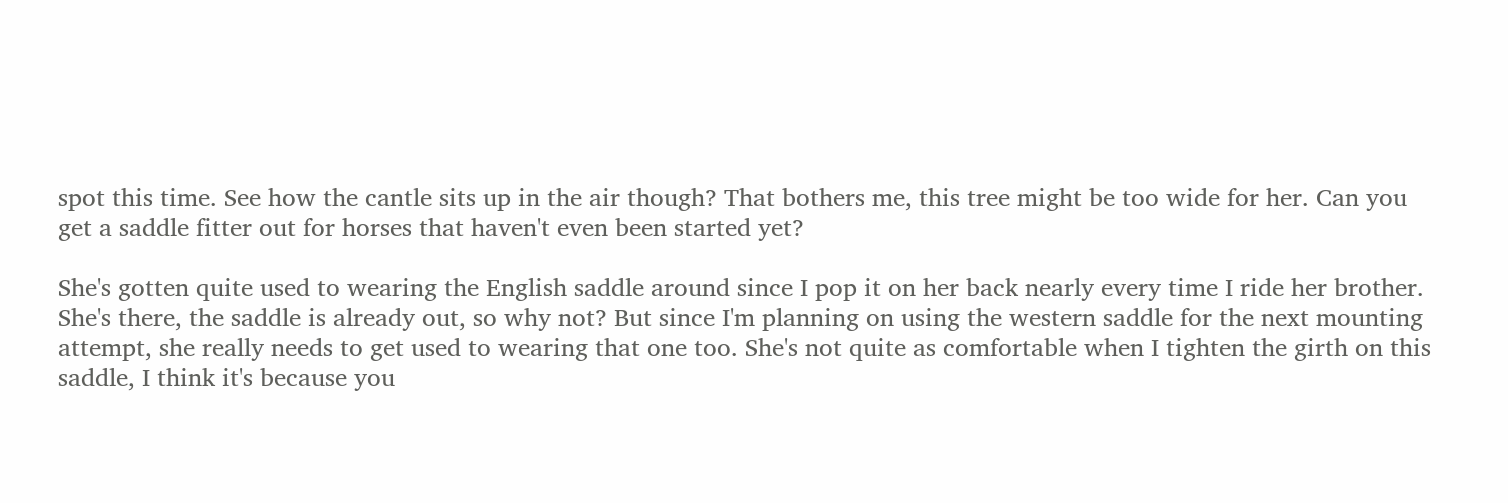spot this time. See how the cantle sits up in the air though? That bothers me, this tree might be too wide for her. Can you get a saddle fitter out for horses that haven't even been started yet?

She's gotten quite used to wearing the English saddle around since I pop it on her back nearly every time I ride her brother. She's there, the saddle is already out, so why not? But since I'm planning on using the western saddle for the next mounting attempt, she really needs to get used to wearing that one too. She's not quite as comfortable when I tighten the girth on this saddle, I think it's because you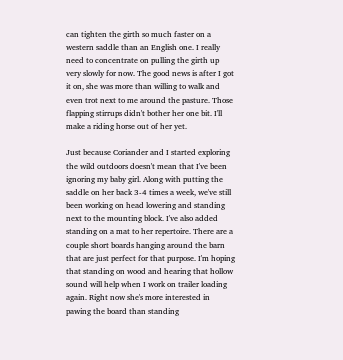can tighten the girth so much faster on a western saddle than an English one. I really need to concentrate on pulling the girth up very slowly for now. The good news is after I got it on, she was more than willing to walk and even trot next to me around the pasture. Those flapping stirrups didn't bother her one bit. I'll make a riding horse out of her yet.

Just because Coriander and I started exploring the wild outdoors doesn't mean that I've been ignoring my baby girl. Along with putting the saddle on her back 3-4 times a week, we've still been working on head lowering and standing next to the mounting block. I've also added standing on a mat to her repertoire. There are a couple short boards hanging around the barn that are just perfect for that purpose. I'm hoping that standing on wood and hearing that hollow sound will help when I work on trailer loading again. Right now she's more interested in pawing the board than standing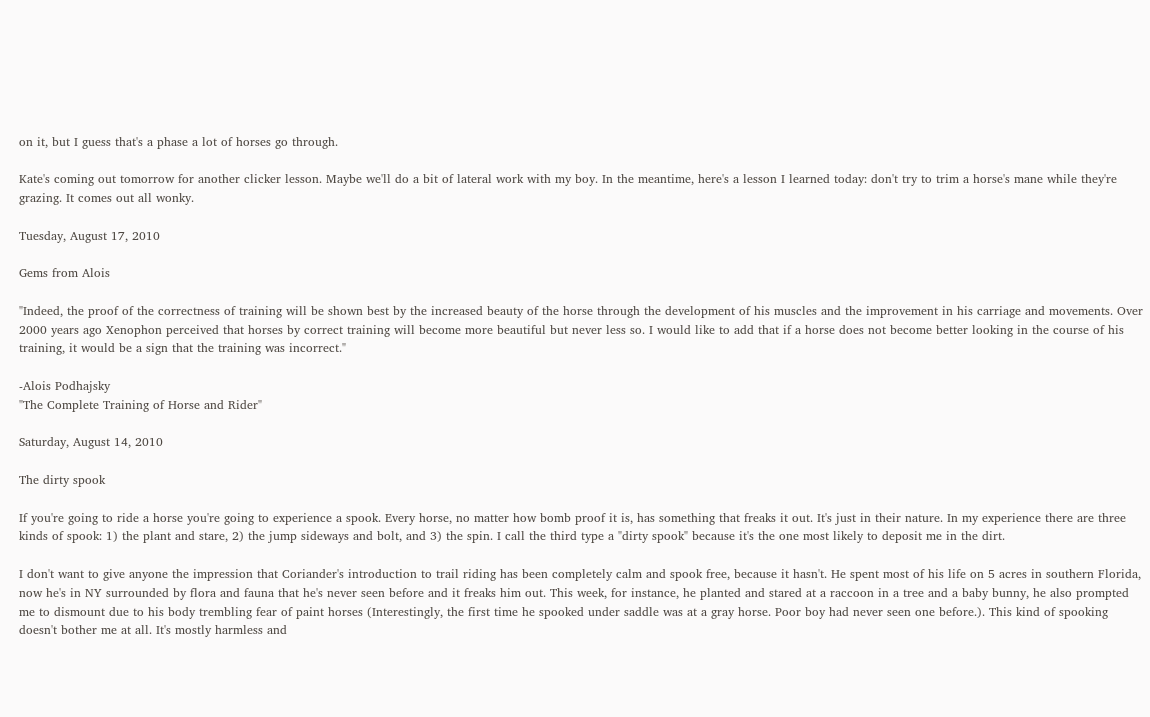on it, but I guess that's a phase a lot of horses go through.

Kate's coming out tomorrow for another clicker lesson. Maybe we'll do a bit of lateral work with my boy. In the meantime, here's a lesson I learned today: don't try to trim a horse's mane while they're grazing. It comes out all wonky.

Tuesday, August 17, 2010

Gems from Alois

"Indeed, the proof of the correctness of training will be shown best by the increased beauty of the horse through the development of his muscles and the improvement in his carriage and movements. Over 2000 years ago Xenophon perceived that horses by correct training will become more beautiful but never less so. I would like to add that if a horse does not become better looking in the course of his training, it would be a sign that the training was incorrect."

-Alois Podhajsky
"The Complete Training of Horse and Rider"

Saturday, August 14, 2010

The dirty spook

If you're going to ride a horse you're going to experience a spook. Every horse, no matter how bomb proof it is, has something that freaks it out. It's just in their nature. In my experience there are three kinds of spook: 1) the plant and stare, 2) the jump sideways and bolt, and 3) the spin. I call the third type a "dirty spook" because it's the one most likely to deposit me in the dirt.

I don't want to give anyone the impression that Coriander's introduction to trail riding has been completely calm and spook free, because it hasn't. He spent most of his life on 5 acres in southern Florida, now he's in NY surrounded by flora and fauna that he's never seen before and it freaks him out. This week, for instance, he planted and stared at a raccoon in a tree and a baby bunny, he also prompted me to dismount due to his body trembling fear of paint horses (Interestingly, the first time he spooked under saddle was at a gray horse. Poor boy had never seen one before.). This kind of spooking doesn't bother me at all. It's mostly harmless and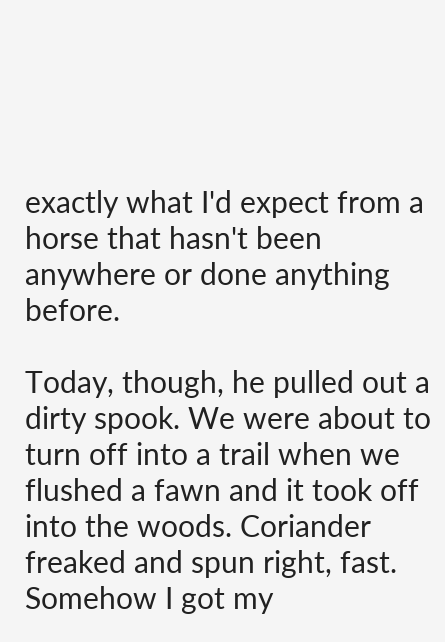exactly what I'd expect from a horse that hasn't been anywhere or done anything before.

Today, though, he pulled out a dirty spook. We were about to turn off into a trail when we flushed a fawn and it took off into the woods. Coriander freaked and spun right, fast. Somehow I got my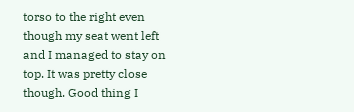torso to the right even though my seat went left and I managed to stay on top. It was pretty close though. Good thing I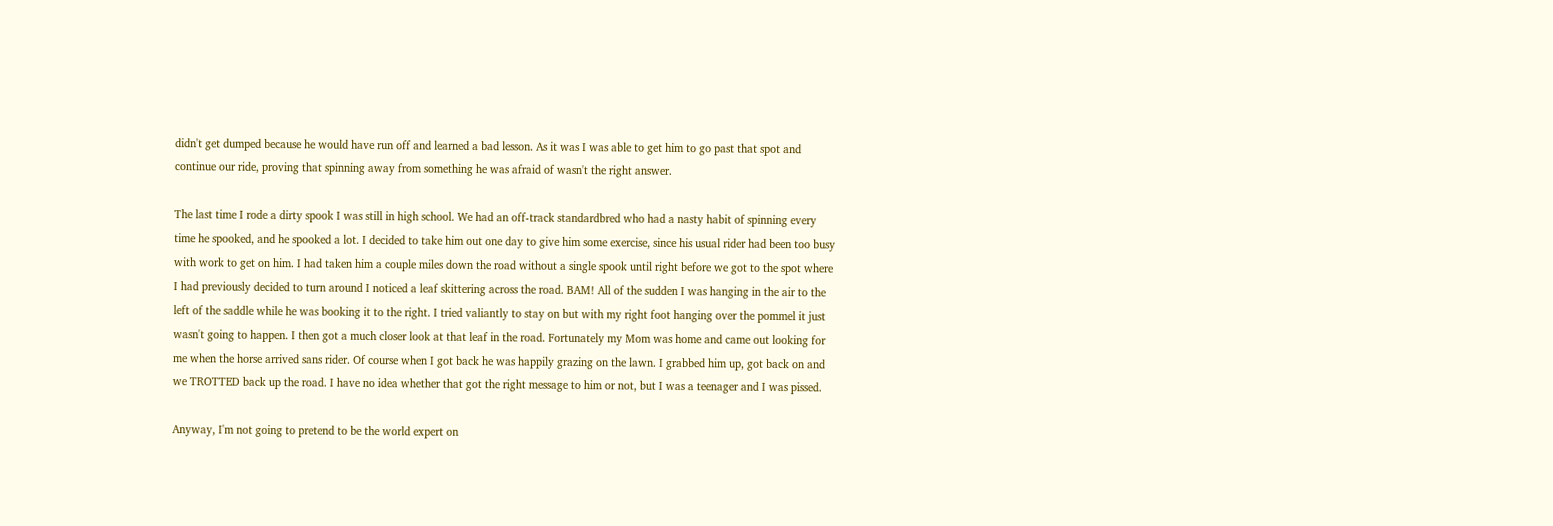didn't get dumped because he would have run off and learned a bad lesson. As it was I was able to get him to go past that spot and continue our ride, proving that spinning away from something he was afraid of wasn't the right answer.

The last time I rode a dirty spook I was still in high school. We had an off-track standardbred who had a nasty habit of spinning every time he spooked, and he spooked a lot. I decided to take him out one day to give him some exercise, since his usual rider had been too busy with work to get on him. I had taken him a couple miles down the road without a single spook until right before we got to the spot where I had previously decided to turn around I noticed a leaf skittering across the road. BAM! All of the sudden I was hanging in the air to the left of the saddle while he was booking it to the right. I tried valiantly to stay on but with my right foot hanging over the pommel it just wasn't going to happen. I then got a much closer look at that leaf in the road. Fortunately my Mom was home and came out looking for me when the horse arrived sans rider. Of course when I got back he was happily grazing on the lawn. I grabbed him up, got back on and we TROTTED back up the road. I have no idea whether that got the right message to him or not, but I was a teenager and I was pissed.

Anyway, I'm not going to pretend to be the world expert on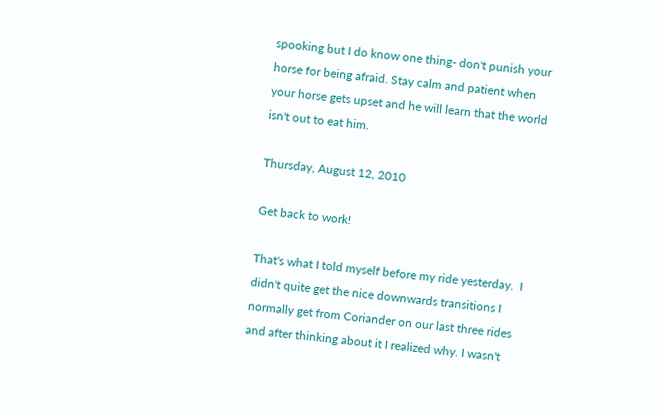spooking but I do know one thing- don't punish your horse for being afraid. Stay calm and patient when your horse gets upset and he will learn that the world isn't out to eat him.

Thursday, August 12, 2010

Get back to work!

That's what I told myself before my ride yesterday.  I didn't quite get the nice downwards transitions I normally get from Coriander on our last three rides and after thinking about it I realized why. I wasn't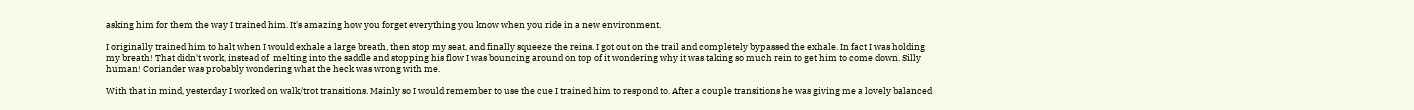asking him for them the way I trained him. It's amazing how you forget everything you know when you ride in a new environment.

I originally trained him to halt when I would exhale a large breath, then stop my seat, and finally squeeze the reins. I got out on the trail and completely bypassed the exhale. In fact I was holding my breath! That didn't work, instead of  melting into the saddle and stopping his flow I was bouncing around on top of it wondering why it was taking so much rein to get him to come down. Silly human! Coriander was probably wondering what the heck was wrong with me.

With that in mind, yesterday I worked on walk/trot transitions. Mainly so I would remember to use the cue I trained him to respond to. After a couple transitions he was giving me a lovely balanced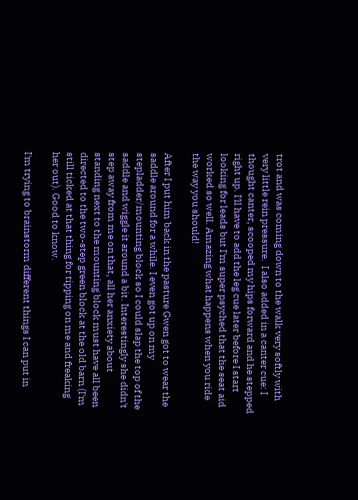trot and was coming down to the walk very softly with very little rein pressure.  I also added in a canter cue: I thought canter, scooped my hips forward and he stepped right up. I'll have to add the leg cue later before I start looking for leads but I'm super psyched that the seat aid worked so well. Amazing what happens when you ride the way you should!

After I put him back in the pasture Gwen got to wear the saddle around for a while. I even got up on my stepladder/mounting block so I could slap the top of the saddle and wiggle it around a bit. Interestingly she didn't step away from me on that, all her anxiety about standing next to the mounting block must have all been directed to the two-step green block at the old barn (I'm still ticked at that thing for tipping on me and freaking her out). Good to know.

I'm trying to brainstorm different things I can put in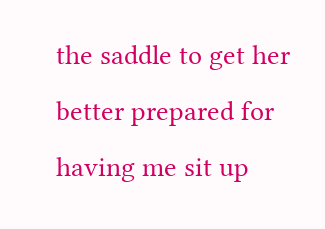the saddle to get her better prepared for having me sit up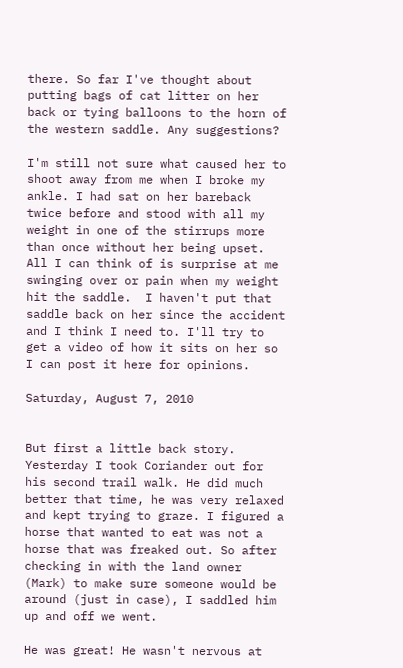there. So far I've thought about putting bags of cat litter on her back or tying balloons to the horn of the western saddle. Any suggestions?

I'm still not sure what caused her to shoot away from me when I broke my ankle. I had sat on her bareback twice before and stood with all my weight in one of the stirrups more than once without her being upset. All I can think of is surprise at me swinging over or pain when my weight hit the saddle.  I haven't put that saddle back on her since the accident and I think I need to. I'll try to get a video of how it sits on her so I can post it here for opinions.

Saturday, August 7, 2010


But first a little back story. Yesterday I took Coriander out for his second trail walk. He did much better that time, he was very relaxed and kept trying to graze. I figured a horse that wanted to eat was not a horse that was freaked out. So after checking in with the land owner (Mark) to make sure someone would be around (just in case), I saddled him up and off we went.

He was great! He wasn't nervous at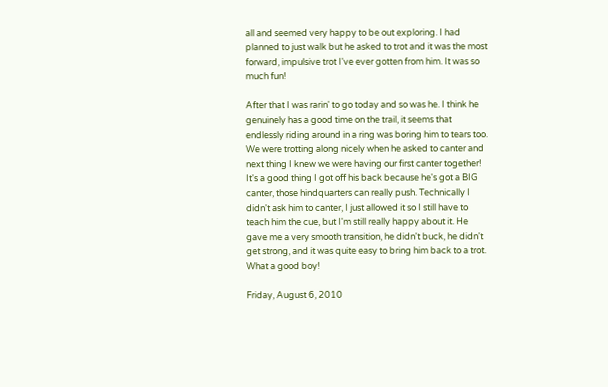all and seemed very happy to be out exploring. I had planned to just walk but he asked to trot and it was the most forward, impulsive trot I've ever gotten from him. It was so much fun!

After that I was rarin' to go today and so was he. I think he genuinely has a good time on the trail, it seems that endlessly riding around in a ring was boring him to tears too. We were trotting along nicely when he asked to canter and next thing I knew we were having our first canter together! It's a good thing I got off his back because he's got a BIG canter, those hindquarters can really push. Technically I didn't ask him to canter, I just allowed it so I still have to teach him the cue, but I'm still really happy about it. He gave me a very smooth transition, he didn't buck, he didn't get strong, and it was quite easy to bring him back to a trot. What a good boy!

Friday, August 6, 2010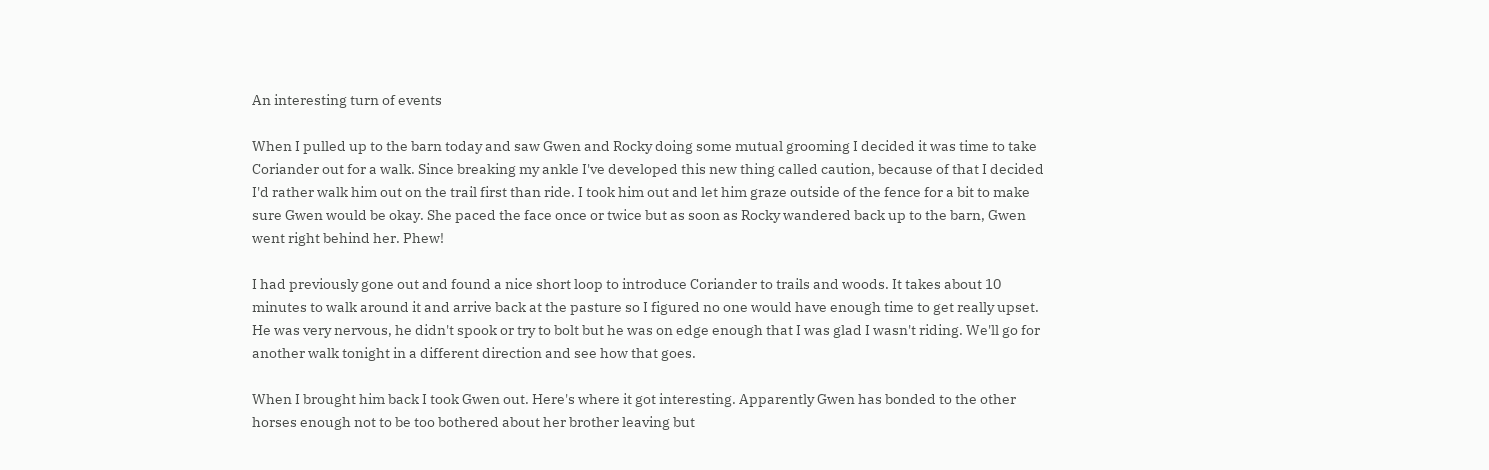An interesting turn of events

When I pulled up to the barn today and saw Gwen and Rocky doing some mutual grooming I decided it was time to take Coriander out for a walk. Since breaking my ankle I've developed this new thing called caution, because of that I decided I'd rather walk him out on the trail first than ride. I took him out and let him graze outside of the fence for a bit to make sure Gwen would be okay. She paced the face once or twice but as soon as Rocky wandered back up to the barn, Gwen went right behind her. Phew!

I had previously gone out and found a nice short loop to introduce Coriander to trails and woods. It takes about 10 minutes to walk around it and arrive back at the pasture so I figured no one would have enough time to get really upset. He was very nervous, he didn't spook or try to bolt but he was on edge enough that I was glad I wasn't riding. We'll go for another walk tonight in a different direction and see how that goes.

When I brought him back I took Gwen out. Here's where it got interesting. Apparently Gwen has bonded to the other horses enough not to be too bothered about her brother leaving but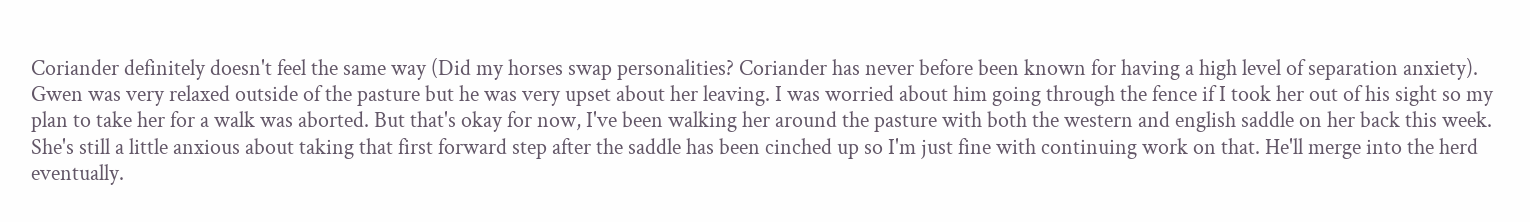Coriander definitely doesn't feel the same way (Did my horses swap personalities? Coriander has never before been known for having a high level of separation anxiety). Gwen was very relaxed outside of the pasture but he was very upset about her leaving. I was worried about him going through the fence if I took her out of his sight so my plan to take her for a walk was aborted. But that's okay for now, I've been walking her around the pasture with both the western and english saddle on her back this week. She's still a little anxious about taking that first forward step after the saddle has been cinched up so I'm just fine with continuing work on that. He'll merge into the herd eventually.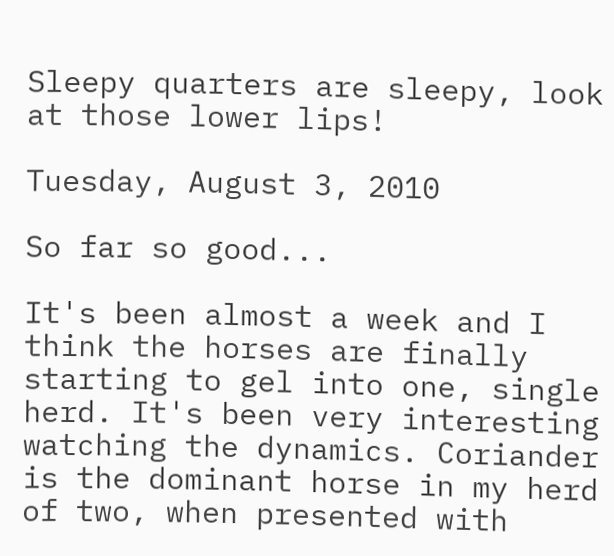Sleepy quarters are sleepy, look at those lower lips!

Tuesday, August 3, 2010

So far so good...

It's been almost a week and I think the horses are finally starting to gel into one, single herd. It's been very interesting watching the dynamics. Coriander is the dominant horse in my herd of two, when presented with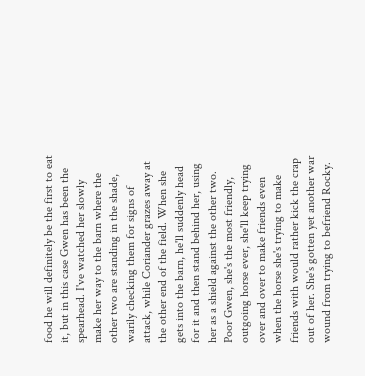food he will definitely be the first to eat it, but in this case Gwen has been the spearhead. I've watched her slowly make her way to the barn where the other two are standing in the shade, warily checking them for signs of attack, while Coriander grazes away at the other end of the field. When she gets into the barn, he'll suddenly head for it and then stand behind her, using her as a shield against the other two. Poor Gwen, she's the most friendly, outgoing horse ever, she'll keep trying over and over to make friends even when the horse she's trying to make friends with would rather kick the crap out of her. She's gotten yet another war wound from trying to befriend Rocky.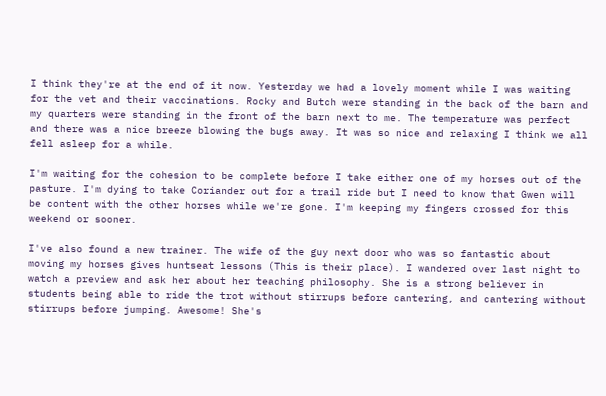I think they're at the end of it now. Yesterday we had a lovely moment while I was waiting for the vet and their vaccinations. Rocky and Butch were standing in the back of the barn and my quarters were standing in the front of the barn next to me. The temperature was perfect and there was a nice breeze blowing the bugs away. It was so nice and relaxing I think we all fell asleep for a while.

I'm waiting for the cohesion to be complete before I take either one of my horses out of the pasture. I'm dying to take Coriander out for a trail ride but I need to know that Gwen will be content with the other horses while we're gone. I'm keeping my fingers crossed for this weekend or sooner.

I've also found a new trainer. The wife of the guy next door who was so fantastic about moving my horses gives huntseat lessons (This is their place). I wandered over last night to watch a preview and ask her about her teaching philosophy. She is a strong believer in students being able to ride the trot without stirrups before cantering, and cantering without stirrups before jumping. Awesome! She's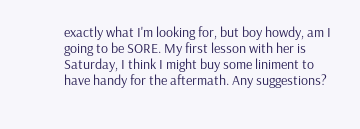exactly what I'm looking for, but boy howdy, am I going to be SORE. My first lesson with her is Saturday, I think I might buy some liniment to have handy for the aftermath. Any suggestions?